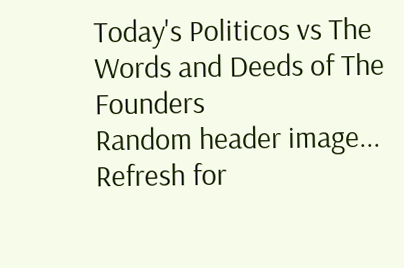Today's Politicos vs The Words and Deeds of The Founders
Random header image... Refresh for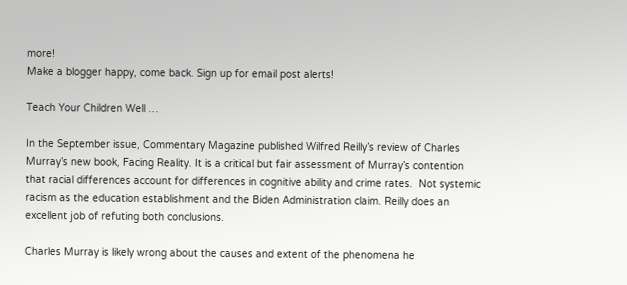more!
Make a blogger happy, come back. Sign up for email post alerts!

Teach Your Children Well …

In the September issue, Commentary Magazine published Wilfred Reilly’s review of Charles Murray’s new book, Facing Reality. It is a critical but fair assessment of Murray’s contention that racial differences account for differences in cognitive ability and crime rates.  Not systemic racism as the education establishment and the Biden Administration claim. Reilly does an excellent job of refuting both conclusions.

Charles Murray is likely wrong about the causes and extent of the phenomena he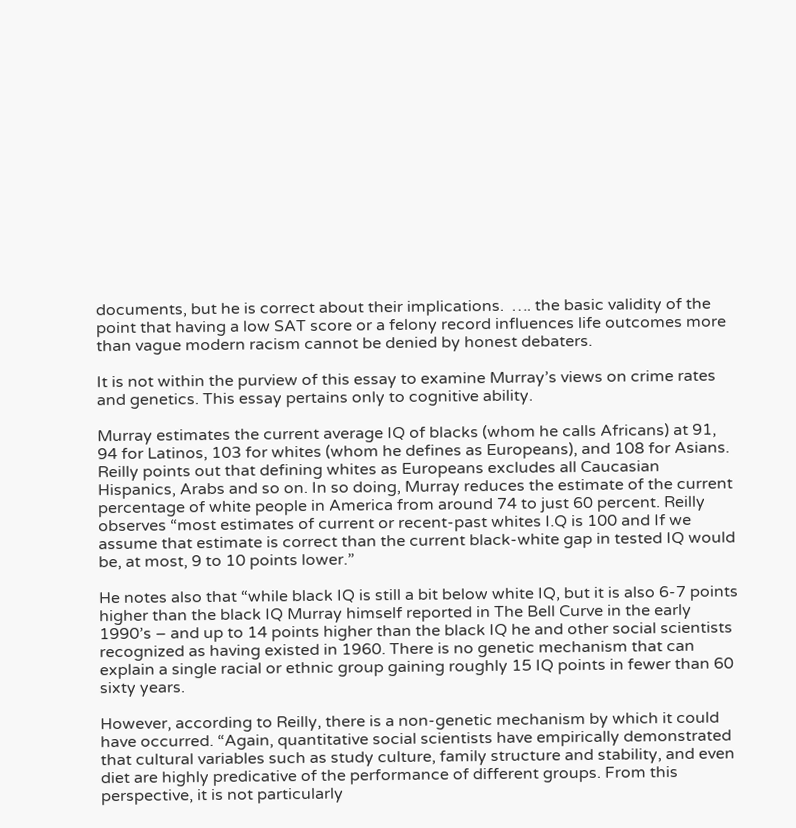documents, but he is correct about their implications.  …. the basic validity of the point that having a low SAT score or a felony record influences life outcomes more than vague modern racism cannot be denied by honest debaters.

It is not within the purview of this essay to examine Murray’s views on crime rates and genetics. This essay pertains only to cognitive ability.

Murray estimates the current average IQ of blacks (whom he calls Africans) at 91, 94 for Latinos, 103 for whites (whom he defines as Europeans), and 108 for Asians. Reilly points out that defining whites as Europeans excludes all Caucasian Hispanics, Arabs and so on. In so doing, Murray reduces the estimate of the current percentage of white people in America from around 74 to just 60 percent. Reilly observes “most estimates of current or recent-past whites I.Q is 100 and If we assume that estimate is correct than the current black-white gap in tested IQ would be, at most, 9 to 10 points lower.”

He notes also that “while black IQ is still a bit below white IQ, but it is also 6-7 points higher than the black IQ Murray himself reported in The Bell Curve in the early 1990’s – and up to 14 points higher than the black IQ he and other social scientists recognized as having existed in 1960. There is no genetic mechanism that can explain a single racial or ethnic group gaining roughly 15 IQ points in fewer than 60 sixty years.

However, according to Reilly, there is a non-genetic mechanism by which it could have occurred. “Again, quantitative social scientists have empirically demonstrated that cultural variables such as study culture, family structure and stability, and even diet are highly predicative of the performance of different groups. From this perspective, it is not particularly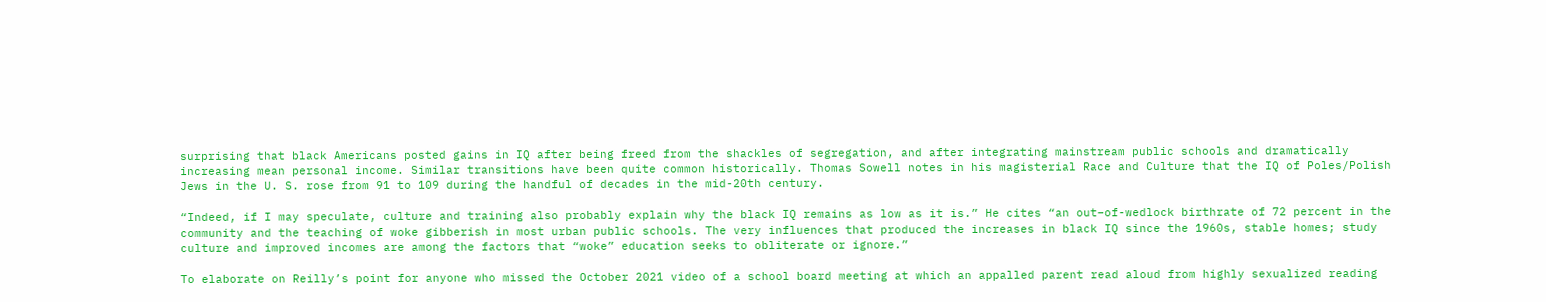surprising that black Americans posted gains in IQ after being freed from the shackles of segregation, and after integrating mainstream public schools and dramatically increasing mean personal income. Similar transitions have been quite common historically. Thomas Sowell notes in his magisterial Race and Culture that the IQ of Poles/Polish Jews in the U. S. rose from 91 to 109 during the handful of decades in the mid-20th century.

“Indeed, if I may speculate, culture and training also probably explain why the black IQ remains as low as it is.” He cites “an out–of-wedlock birthrate of 72 percent in the community and the teaching of woke gibberish in most urban public schools. The very influences that produced the increases in black IQ since the 1960s, stable homes; study culture and improved incomes are among the factors that “woke” education seeks to obliterate or ignore.”

To elaborate on Reilly’s point for anyone who missed the October 2021 video of a school board meeting at which an appalled parent read aloud from highly sexualized reading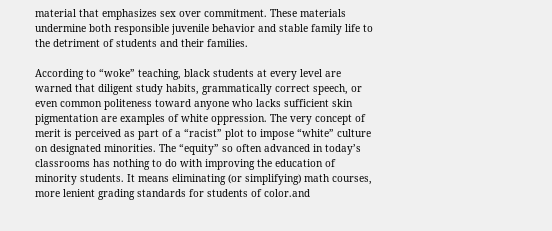material that emphasizes sex over commitment. These materials undermine both responsible juvenile behavior and stable family life to the detriment of students and their families.

According to “woke” teaching, black students at every level are warned that diligent study habits, grammatically correct speech, or even common politeness toward anyone who lacks sufficient skin pigmentation are examples of white oppression. The very concept of merit is perceived as part of a “racist” plot to impose “white” culture on designated minorities. The “equity” so often advanced in today’s classrooms has nothing to do with improving the education of minority students. It means eliminating (or simplifying) math courses, more lenient grading standards for students of color.and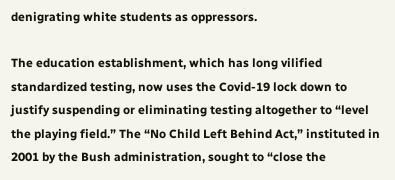denigrating white students as oppressors.

The education establishment, which has long vilified standardized testing, now uses the Covid-19 lock down to justify suspending or eliminating testing altogether to “level the playing field.” The “No Child Left Behind Act,” instituted in 2001 by the Bush administration, sought to “close the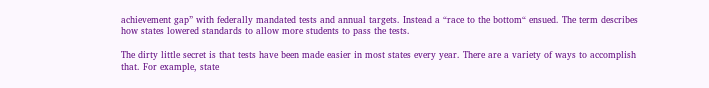achievement gap” with federally mandated tests and annual targets. Instead a “race to the bottom“ ensued. The term describes how states lowered standards to allow more students to pass the tests.

The dirty little secret is that tests have been made easier in most states every year. There are a variety of ways to accomplish that. For example, state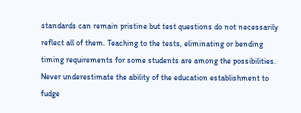standards can remain pristine but test questions do not necessarily reflect all of them. Teaching to the tests, eliminating or bending timing requirements for some students are among the possibilities. Never underestimate the ability of the education establishment to fudge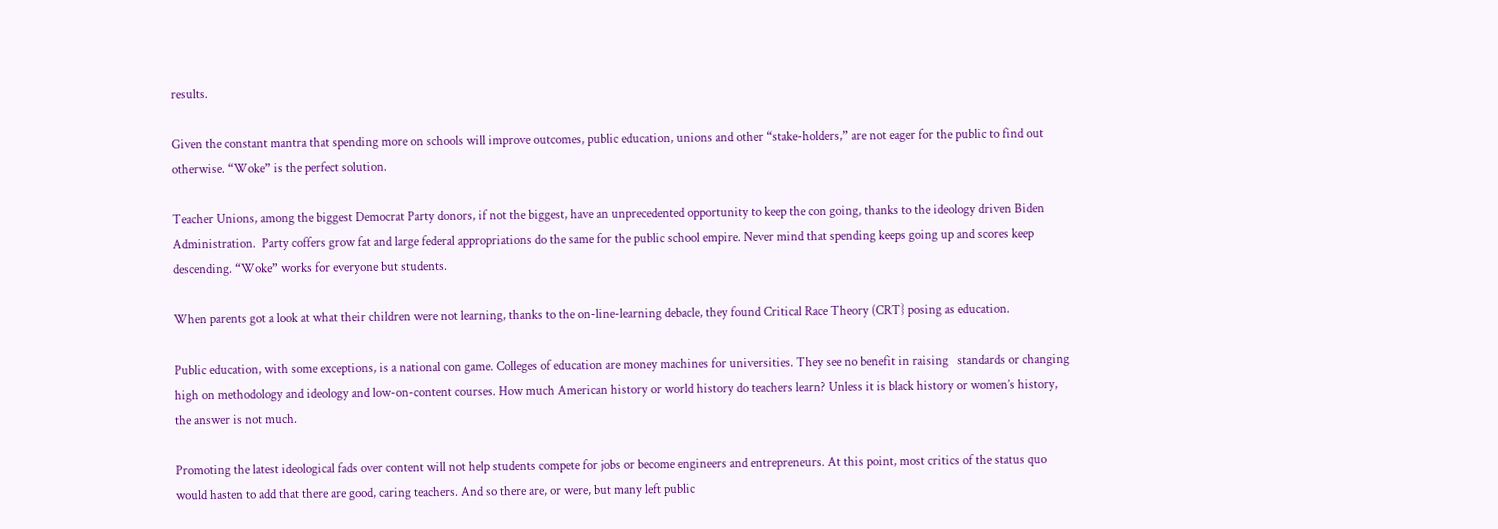results.

Given the constant mantra that spending more on schools will improve outcomes, public education, unions and other “stake-holders,” are not eager for the public to find out otherwise. “Woke” is the perfect solution.

Teacher Unions, among the biggest Democrat Party donors, if not the biggest, have an unprecedented opportunity to keep the con going, thanks to the ideology driven Biden Administration.  Party coffers grow fat and large federal appropriations do the same for the public school empire. Never mind that spending keeps going up and scores keep descending. “Woke” works for everyone but students.

When parents got a look at what their children were not learning, thanks to the on-line-learning debacle, they found Critical Race Theory (CRT} posing as education.

Public education, with some exceptions, is a national con game. Colleges of education are money machines for universities. They see no benefit in raising   standards or changing high on methodology and ideology and low-on-content courses. How much American history or world history do teachers learn? Unless it is black history or women’s history, the answer is not much.

Promoting the latest ideological fads over content will not help students compete for jobs or become engineers and entrepreneurs. At this point, most critics of the status quo would hasten to add that there are good, caring teachers. And so there are, or were, but many left public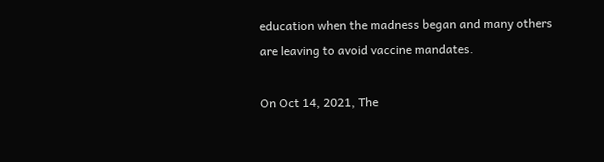education when the madness began and many others are leaving to avoid vaccine mandates.

On Oct 14, 2021, The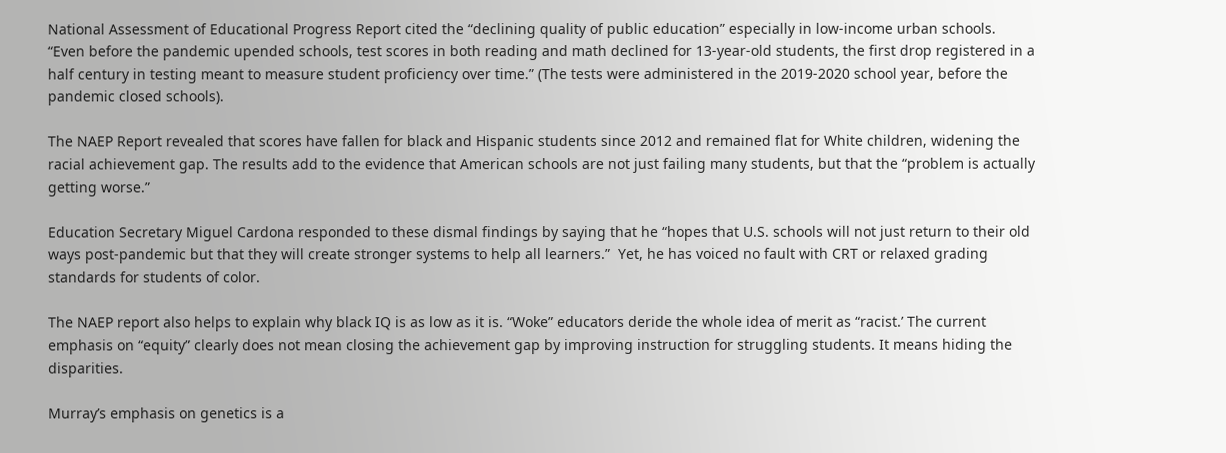National Assessment of Educational Progress Report cited the “declining quality of public education” especially in low-income urban schools.  “Even before the pandemic upended schools, test scores in both reading and math declined for 13-year-old students, the first drop registered in a half century in testing meant to measure student proficiency over time.” (The tests were administered in the 2019-2020 school year, before the pandemic closed schools).

The NAEP Report revealed that scores have fallen for black and Hispanic students since 2012 and remained flat for White children, widening the racial achievement gap. The results add to the evidence that American schools are not just failing many students, but that the “problem is actually getting worse.”

Education Secretary Miguel Cardona responded to these dismal findings by saying that he “hopes that U.S. schools will not just return to their old ways post-pandemic but that they will create stronger systems to help all learners.”  Yet, he has voiced no fault with CRT or relaxed grading standards for students of color.

The NAEP report also helps to explain why black IQ is as low as it is. “Woke” educators deride the whole idea of merit as “racist.’ The current emphasis on “equity” clearly does not mean closing the achievement gap by improving instruction for struggling students. It means hiding the disparities.

Murray’s emphasis on genetics is a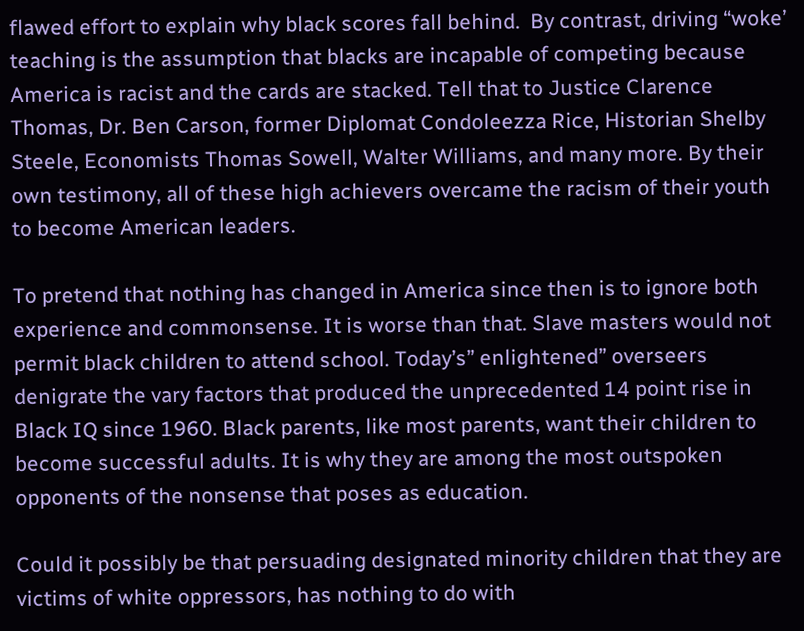flawed effort to explain why black scores fall behind.  By contrast, driving “woke’ teaching is the assumption that blacks are incapable of competing because America is racist and the cards are stacked. Tell that to Justice Clarence Thomas, Dr. Ben Carson, former Diplomat Condoleezza Rice, Historian Shelby Steele, Economists Thomas Sowell, Walter Williams, and many more. By their own testimony, all of these high achievers overcame the racism of their youth to become American leaders.

To pretend that nothing has changed in America since then is to ignore both experience and commonsense. It is worse than that. Slave masters would not permit black children to attend school. Today’s” enlightened” overseers denigrate the vary factors that produced the unprecedented 14 point rise in Black IQ since 1960. Black parents, like most parents, want their children to become successful adults. It is why they are among the most outspoken opponents of the nonsense that poses as education.

Could it possibly be that persuading designated minority children that they are victims of white oppressors, has nothing to do with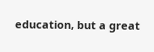education, but a great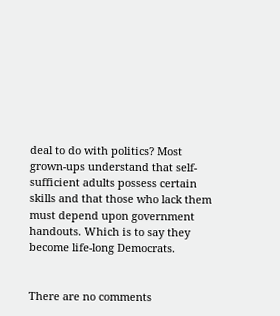deal to do with politics? Most grown-ups understand that self-sufficient adults possess certain skills and that those who lack them must depend upon government handouts. Which is to say they become life-long Democrats.


There are no comments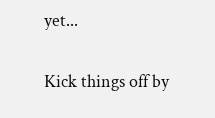yet...

Kick things off by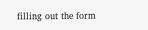filling out the form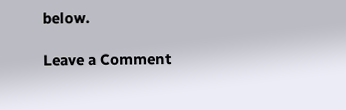below.

Leave a Comment